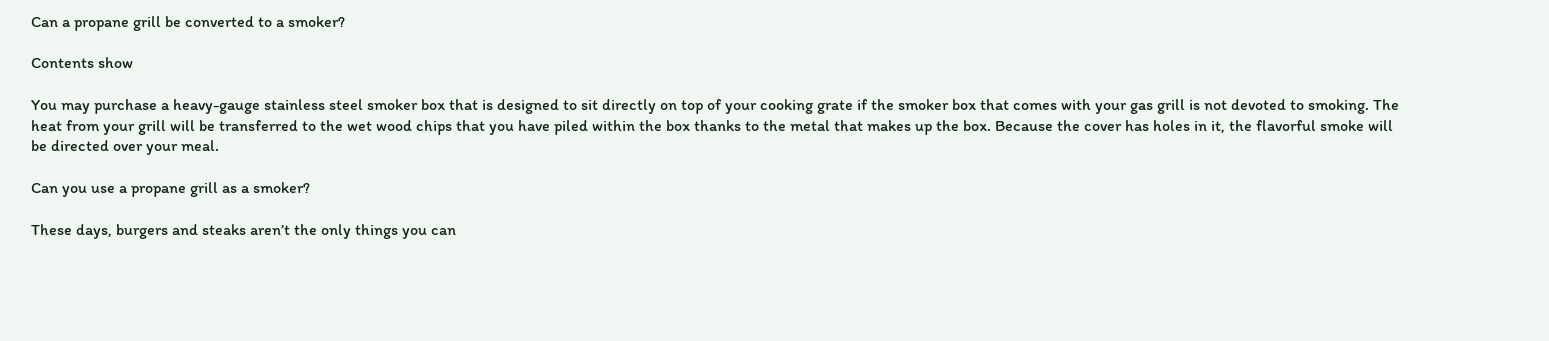Can a propane grill be converted to a smoker?

Contents show

You may purchase a heavy-gauge stainless steel smoker box that is designed to sit directly on top of your cooking grate if the smoker box that comes with your gas grill is not devoted to smoking. The heat from your grill will be transferred to the wet wood chips that you have piled within the box thanks to the metal that makes up the box. Because the cover has holes in it, the flavorful smoke will be directed over your meal.

Can you use a propane grill as a smoker?

These days, burgers and steaks aren’t the only things you can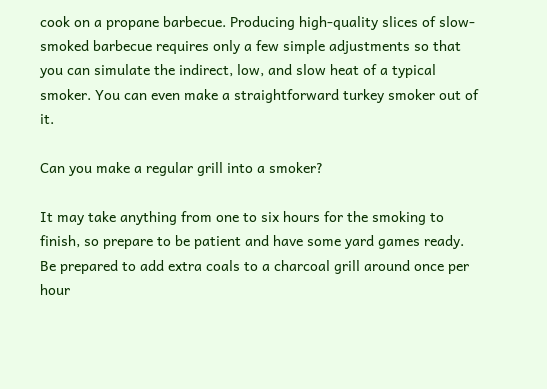cook on a propane barbecue. Producing high-quality slices of slow-smoked barbecue requires only a few simple adjustments so that you can simulate the indirect, low, and slow heat of a typical smoker. You can even make a straightforward turkey smoker out of it.

Can you make a regular grill into a smoker?

It may take anything from one to six hours for the smoking to finish, so prepare to be patient and have some yard games ready. Be prepared to add extra coals to a charcoal grill around once per hour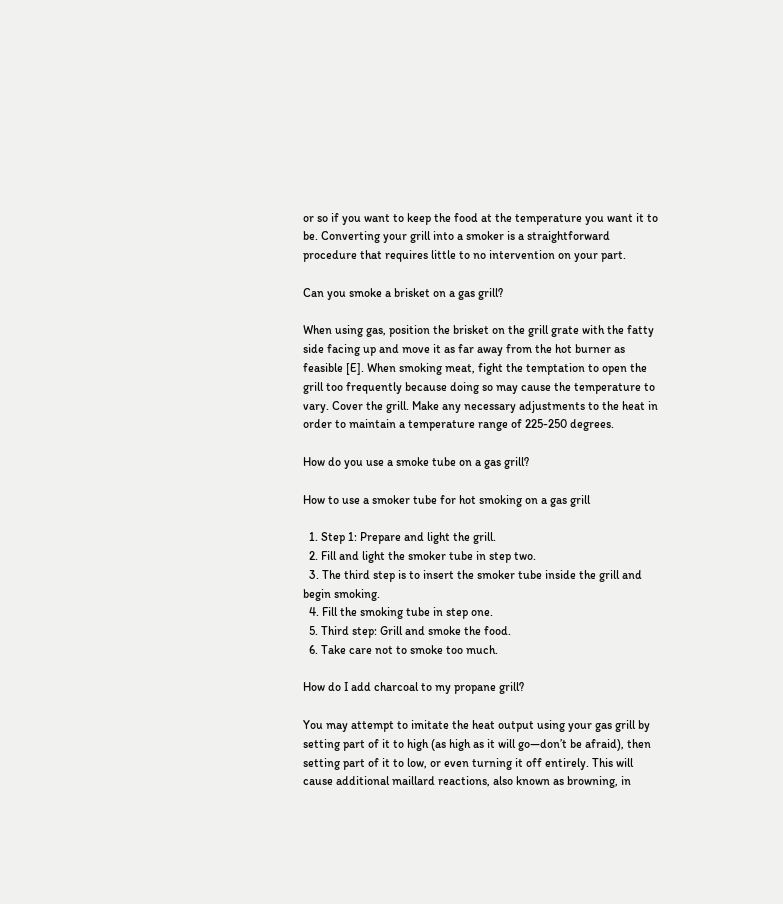or so if you want to keep the food at the temperature you want it to be. Converting your grill into a smoker is a straightforward procedure that requires little to no intervention on your part.

Can you smoke a brisket on a gas grill?

When using gas, position the brisket on the grill grate with the fatty side facing up and move it as far away from the hot burner as feasible [E]. When smoking meat, fight the temptation to open the grill too frequently because doing so may cause the temperature to vary. Cover the grill. Make any necessary adjustments to the heat in order to maintain a temperature range of 225-250 degrees.

How do you use a smoke tube on a gas grill?

How to use a smoker tube for hot smoking on a gas grill

  1. Step 1: Prepare and light the grill.
  2. Fill and light the smoker tube in step two.
  3. The third step is to insert the smoker tube inside the grill and begin smoking.
  4. Fill the smoking tube in step one.
  5. Third step: Grill and smoke the food.
  6. Take care not to smoke too much.

How do I add charcoal to my propane grill?

You may attempt to imitate the heat output using your gas grill by setting part of it to high (as high as it will go—don’t be afraid), then setting part of it to low, or even turning it off entirely. This will cause additional maillard reactions, also known as browning, in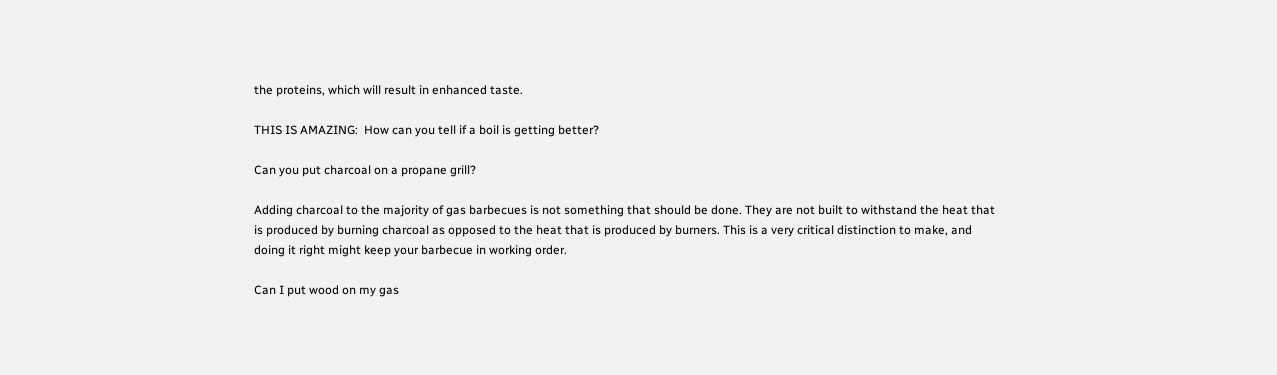the proteins, which will result in enhanced taste.

THIS IS AMAZING:  How can you tell if a boil is getting better?

Can you put charcoal on a propane grill?

Adding charcoal to the majority of gas barbecues is not something that should be done. They are not built to withstand the heat that is produced by burning charcoal as opposed to the heat that is produced by burners. This is a very critical distinction to make, and doing it right might keep your barbecue in working order.

Can I put wood on my gas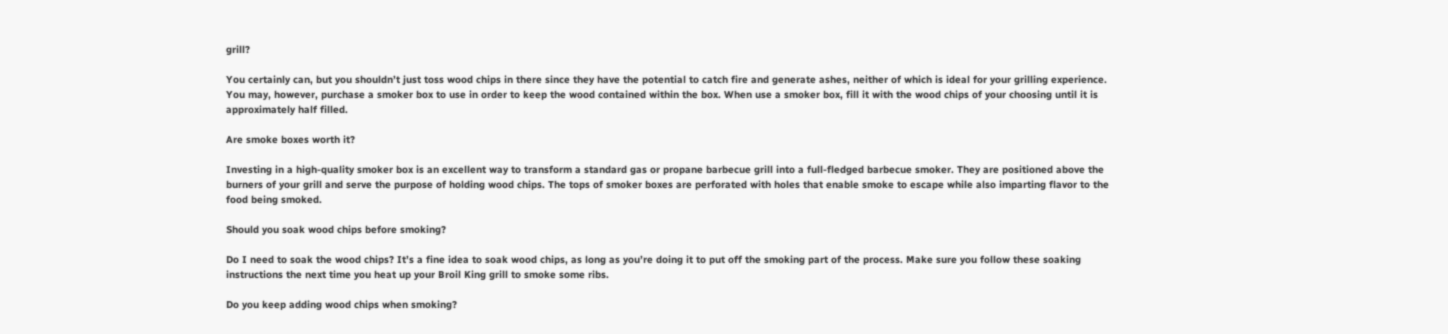grill?

You certainly can, but you shouldn’t just toss wood chips in there since they have the potential to catch fire and generate ashes, neither of which is ideal for your grilling experience. You may, however, purchase a smoker box to use in order to keep the wood contained within the box. When use a smoker box, fill it with the wood chips of your choosing until it is approximately half filled.

Are smoke boxes worth it?

Investing in a high-quality smoker box is an excellent way to transform a standard gas or propane barbecue grill into a full-fledged barbecue smoker. They are positioned above the burners of your grill and serve the purpose of holding wood chips. The tops of smoker boxes are perforated with holes that enable smoke to escape while also imparting flavor to the food being smoked.

Should you soak wood chips before smoking?

Do I need to soak the wood chips? It’s a fine idea to soak wood chips, as long as you’re doing it to put off the smoking part of the process. Make sure you follow these soaking instructions the next time you heat up your Broil King grill to smoke some ribs.

Do you keep adding wood chips when smoking?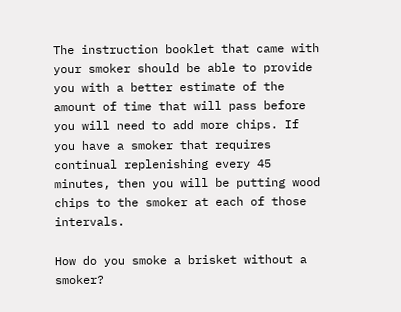The instruction booklet that came with your smoker should be able to provide you with a better estimate of the amount of time that will pass before you will need to add more chips. If you have a smoker that requires continual replenishing every 45 minutes, then you will be putting wood chips to the smoker at each of those intervals.

How do you smoke a brisket without a smoker?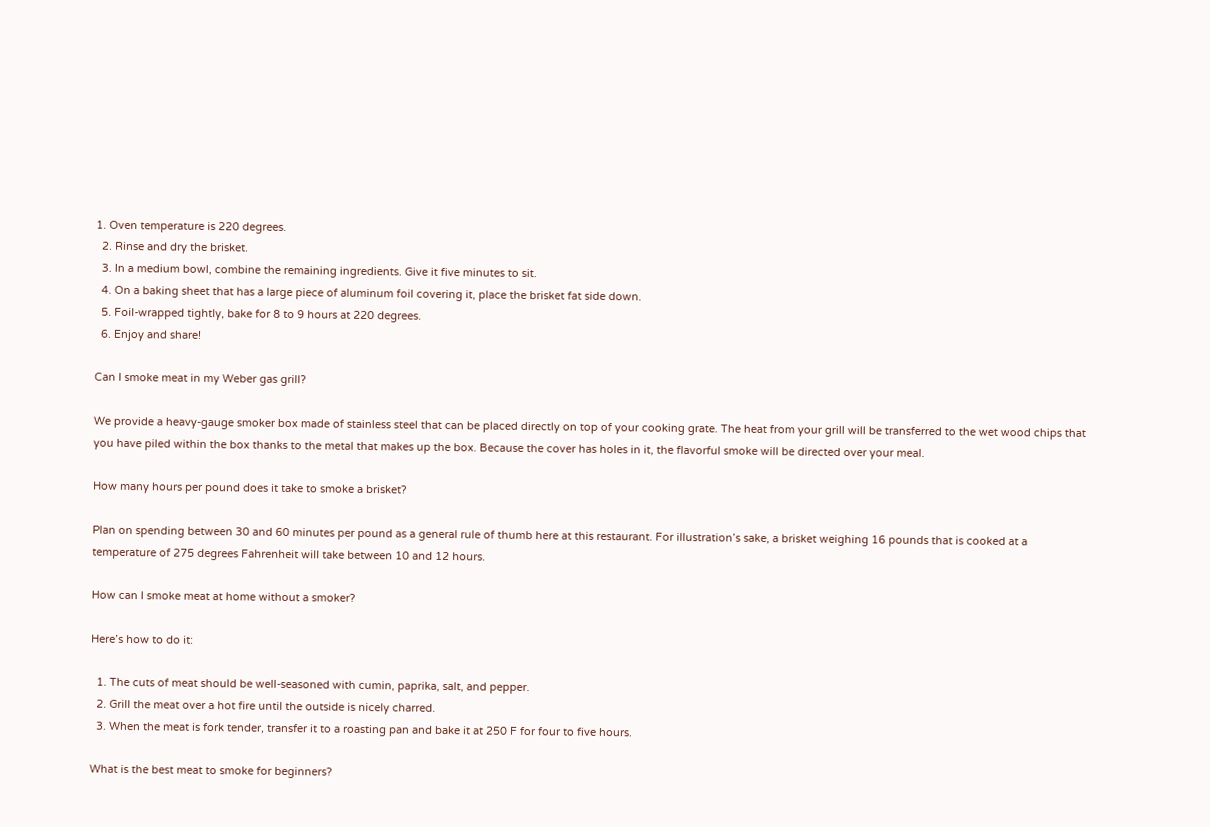1. Oven temperature is 220 degrees.
  2. Rinse and dry the brisket.
  3. In a medium bowl, combine the remaining ingredients. Give it five minutes to sit.
  4. On a baking sheet that has a large piece of aluminum foil covering it, place the brisket fat side down.
  5. Foil-wrapped tightly, bake for 8 to 9 hours at 220 degrees.
  6. Enjoy and share!

Can I smoke meat in my Weber gas grill?

We provide a heavy-gauge smoker box made of stainless steel that can be placed directly on top of your cooking grate. The heat from your grill will be transferred to the wet wood chips that you have piled within the box thanks to the metal that makes up the box. Because the cover has holes in it, the flavorful smoke will be directed over your meal.

How many hours per pound does it take to smoke a brisket?

Plan on spending between 30 and 60 minutes per pound as a general rule of thumb here at this restaurant. For illustration’s sake, a brisket weighing 16 pounds that is cooked at a temperature of 275 degrees Fahrenheit will take between 10 and 12 hours.

How can I smoke meat at home without a smoker?

Here’s how to do it:

  1. The cuts of meat should be well-seasoned with cumin, paprika, salt, and pepper.
  2. Grill the meat over a hot fire until the outside is nicely charred.
  3. When the meat is fork tender, transfer it to a roasting pan and bake it at 250 F for four to five hours.

What is the best meat to smoke for beginners?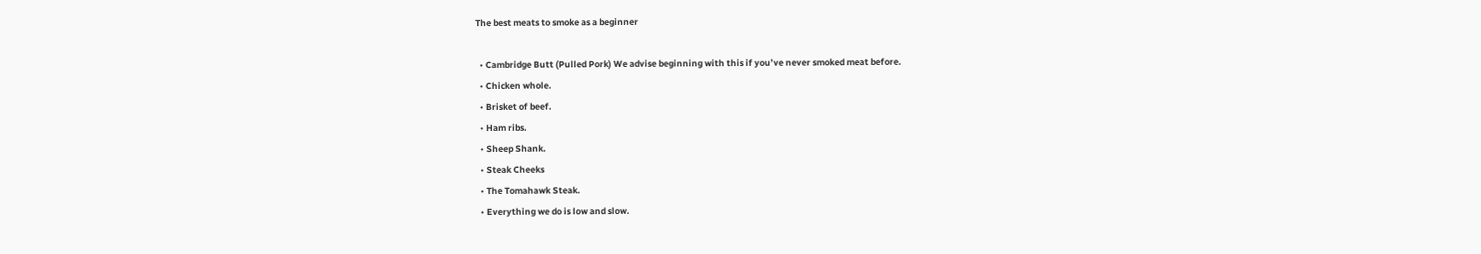The best meats to smoke as a beginner

  • Cambridge Butt (Pulled Pork) We advise beginning with this if you’ve never smoked meat before.
  • Chicken whole.
  • Brisket of beef.
  • Ham ribs.
  • Sheep Shank.
  • Steak Cheeks
  • The Tomahawk Steak.
  • Everything we do is low and slow.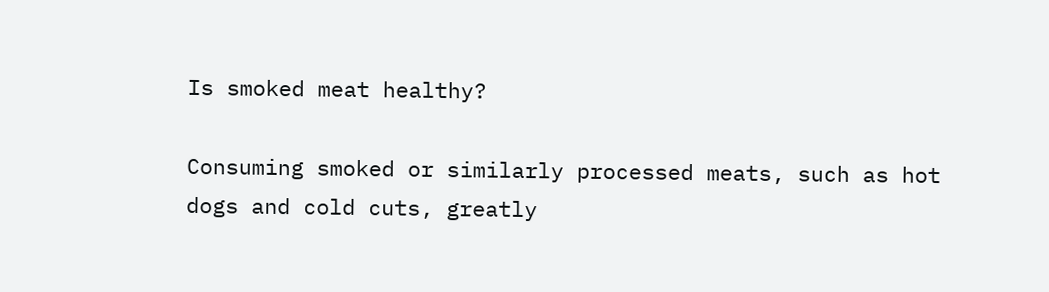Is smoked meat healthy?

Consuming smoked or similarly processed meats, such as hot dogs and cold cuts, greatly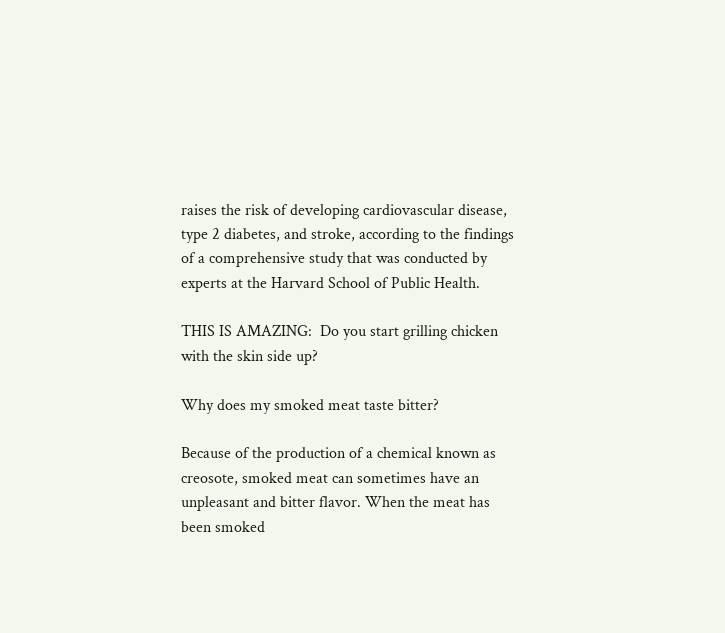raises the risk of developing cardiovascular disease, type 2 diabetes, and stroke, according to the findings of a comprehensive study that was conducted by experts at the Harvard School of Public Health.

THIS IS AMAZING:  Do you start grilling chicken with the skin side up?

Why does my smoked meat taste bitter?

Because of the production of a chemical known as creosote, smoked meat can sometimes have an unpleasant and bitter flavor. When the meat has been smoked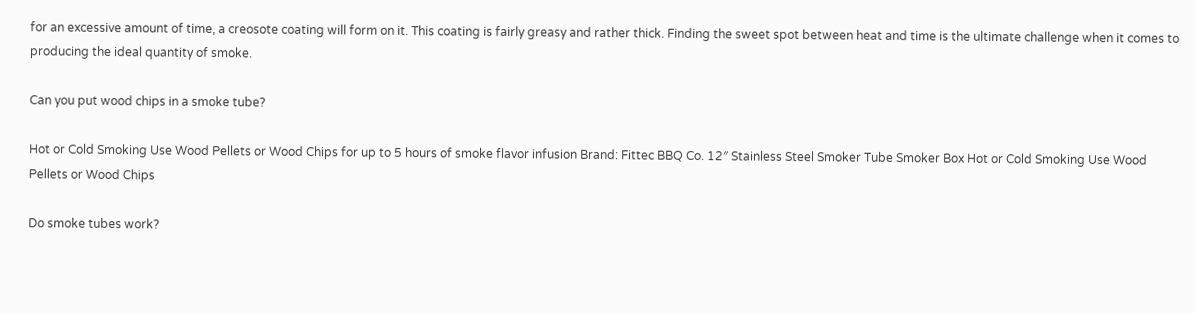for an excessive amount of time, a creosote coating will form on it. This coating is fairly greasy and rather thick. Finding the sweet spot between heat and time is the ultimate challenge when it comes to producing the ideal quantity of smoke.

Can you put wood chips in a smoke tube?

Hot or Cold Smoking Use Wood Pellets or Wood Chips for up to 5 hours of smoke flavor infusion Brand: Fittec BBQ Co. 12″ Stainless Steel Smoker Tube Smoker Box Hot or Cold Smoking Use Wood Pellets or Wood Chips

Do smoke tubes work?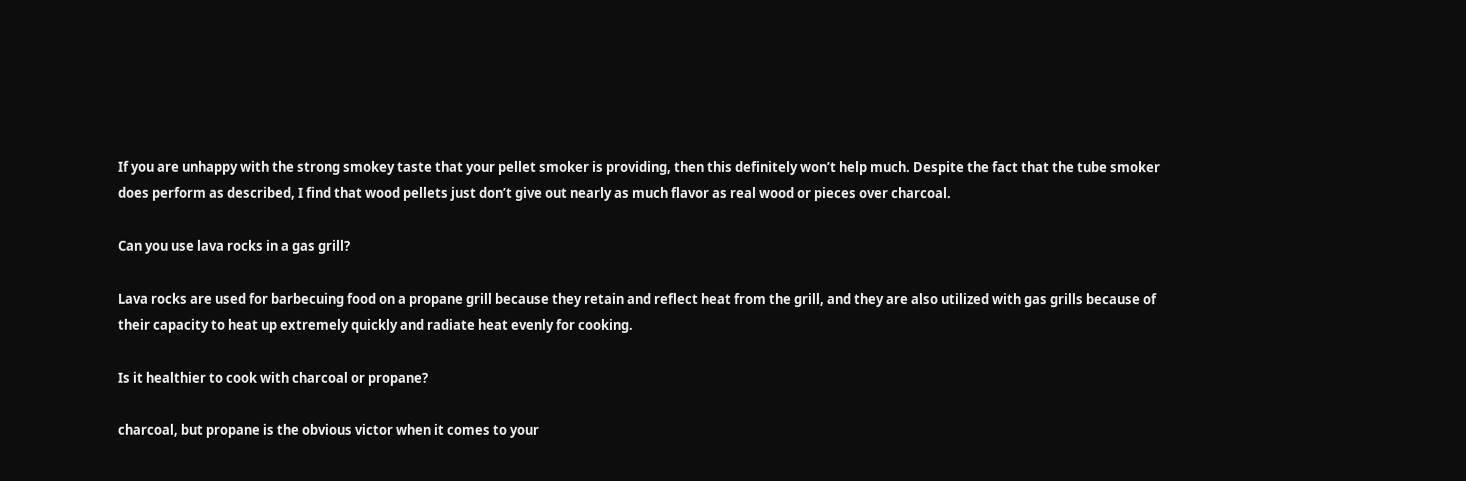If you are unhappy with the strong smokey taste that your pellet smoker is providing, then this definitely won’t help much. Despite the fact that the tube smoker does perform as described, I find that wood pellets just don’t give out nearly as much flavor as real wood or pieces over charcoal.

Can you use lava rocks in a gas grill?

Lava rocks are used for barbecuing food on a propane grill because they retain and reflect heat from the grill, and they are also utilized with gas grills because of their capacity to heat up extremely quickly and radiate heat evenly for cooking.

Is it healthier to cook with charcoal or propane?

charcoal, but propane is the obvious victor when it comes to your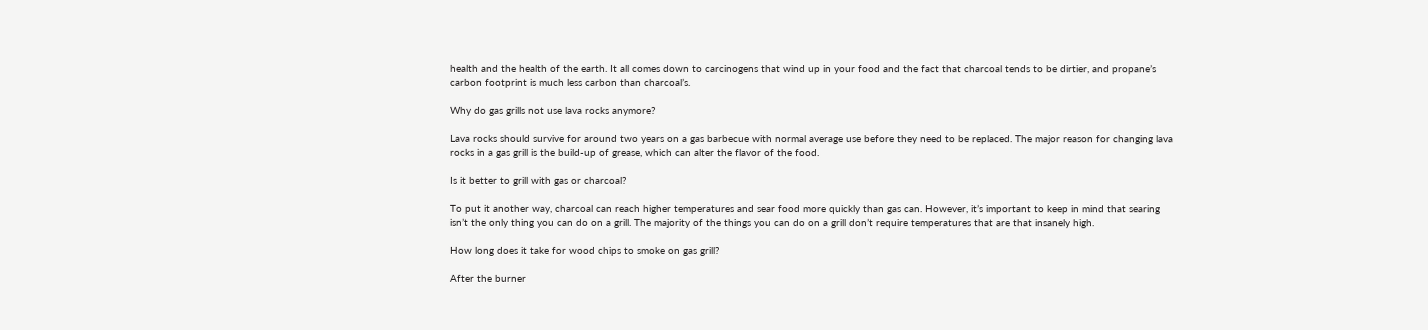health and the health of the earth. It all comes down to carcinogens that wind up in your food and the fact that charcoal tends to be dirtier, and propane’s carbon footprint is much less carbon than charcoal’s.

Why do gas grills not use lava rocks anymore?

Lava rocks should survive for around two years on a gas barbecue with normal average use before they need to be replaced. The major reason for changing lava rocks in a gas grill is the build-up of grease, which can alter the flavor of the food.

Is it better to grill with gas or charcoal?

To put it another way, charcoal can reach higher temperatures and sear food more quickly than gas can. However, it’s important to keep in mind that searing isn’t the only thing you can do on a grill. The majority of the things you can do on a grill don’t require temperatures that are that insanely high.

How long does it take for wood chips to smoke on gas grill?

After the burner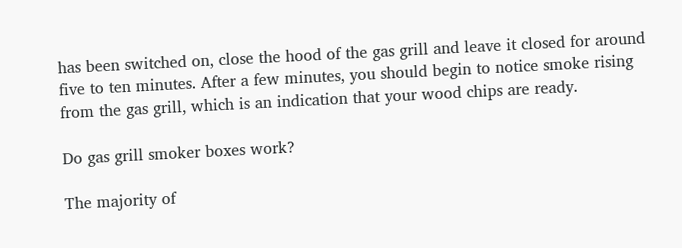has been switched on, close the hood of the gas grill and leave it closed for around five to ten minutes. After a few minutes, you should begin to notice smoke rising from the gas grill, which is an indication that your wood chips are ready.

Do gas grill smoker boxes work?

The majority of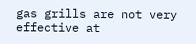gas grills are not very effective at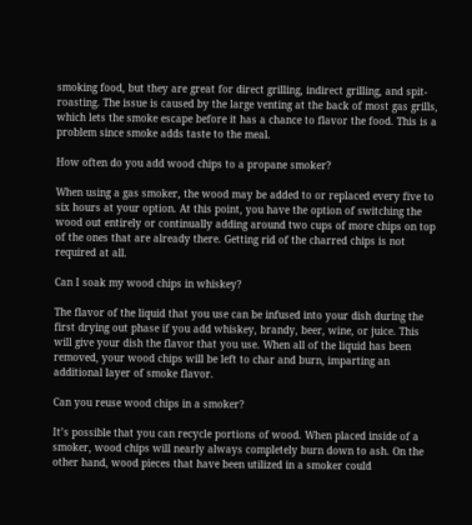smoking food, but they are great for direct grilling, indirect grilling, and spit-roasting. The issue is caused by the large venting at the back of most gas grills, which lets the smoke escape before it has a chance to flavor the food. This is a problem since smoke adds taste to the meal.

How often do you add wood chips to a propane smoker?

When using a gas smoker, the wood may be added to or replaced every five to six hours at your option. At this point, you have the option of switching the wood out entirely or continually adding around two cups of more chips on top of the ones that are already there. Getting rid of the charred chips is not required at all.

Can I soak my wood chips in whiskey?

The flavor of the liquid that you use can be infused into your dish during the first drying out phase if you add whiskey, brandy, beer, wine, or juice. This will give your dish the flavor that you use. When all of the liquid has been removed, your wood chips will be left to char and burn, imparting an additional layer of smoke flavor.

Can you reuse wood chips in a smoker?

It’s possible that you can recycle portions of wood. When placed inside of a smoker, wood chips will nearly always completely burn down to ash. On the other hand, wood pieces that have been utilized in a smoker could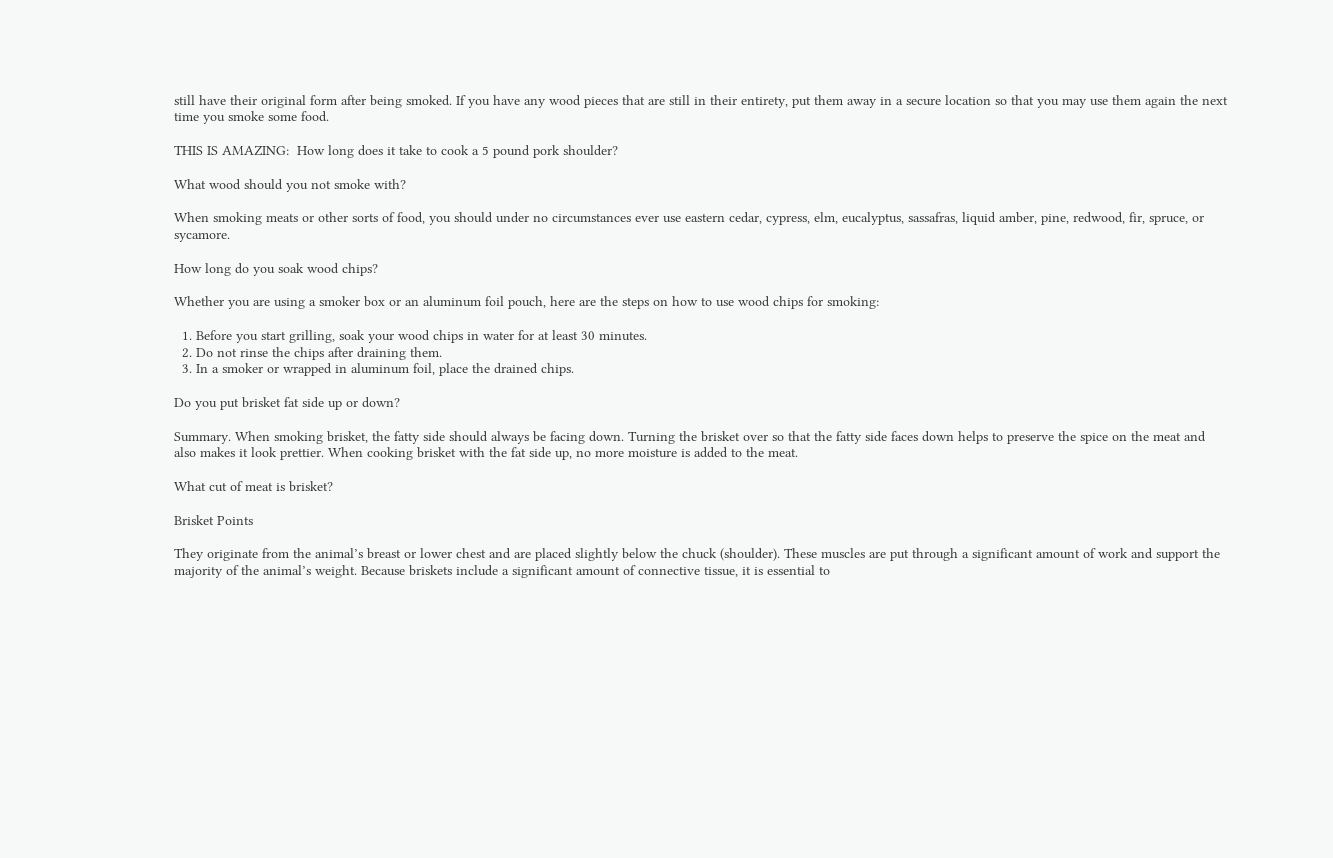still have their original form after being smoked. If you have any wood pieces that are still in their entirety, put them away in a secure location so that you may use them again the next time you smoke some food.

THIS IS AMAZING:  How long does it take to cook a 5 pound pork shoulder?

What wood should you not smoke with?

When smoking meats or other sorts of food, you should under no circumstances ever use eastern cedar, cypress, elm, eucalyptus, sassafras, liquid amber, pine, redwood, fir, spruce, or sycamore.

How long do you soak wood chips?

Whether you are using a smoker box or an aluminum foil pouch, here are the steps on how to use wood chips for smoking:

  1. Before you start grilling, soak your wood chips in water for at least 30 minutes.
  2. Do not rinse the chips after draining them.
  3. In a smoker or wrapped in aluminum foil, place the drained chips.

Do you put brisket fat side up or down?

Summary. When smoking brisket, the fatty side should always be facing down. Turning the brisket over so that the fatty side faces down helps to preserve the spice on the meat and also makes it look prettier. When cooking brisket with the fat side up, no more moisture is added to the meat.

What cut of meat is brisket?

Brisket Points

They originate from the animal’s breast or lower chest and are placed slightly below the chuck (shoulder). These muscles are put through a significant amount of work and support the majority of the animal’s weight. Because briskets include a significant amount of connective tissue, it is essential to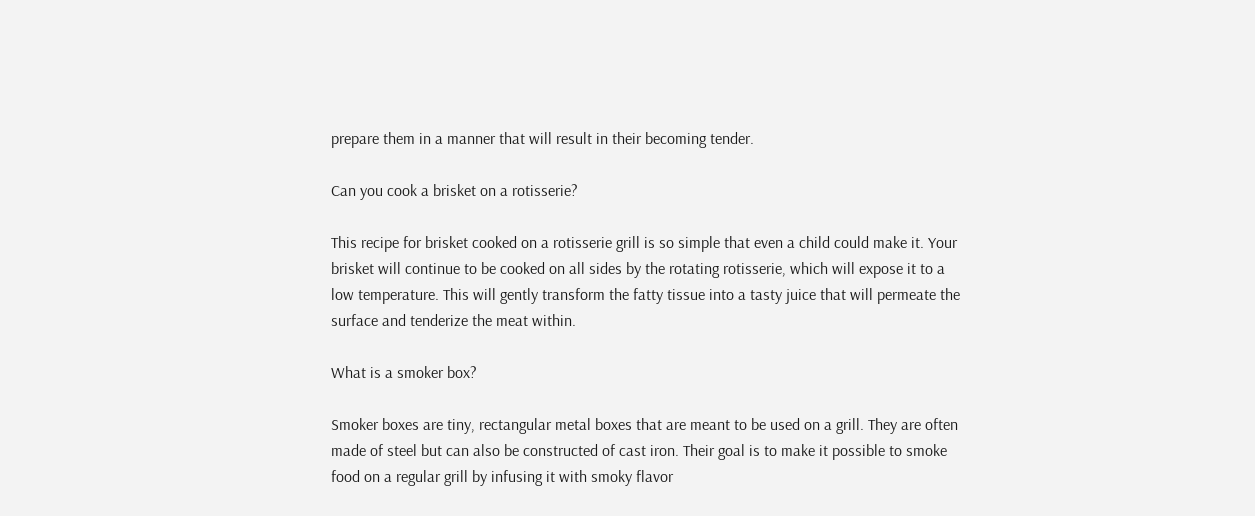prepare them in a manner that will result in their becoming tender.

Can you cook a brisket on a rotisserie?

This recipe for brisket cooked on a rotisserie grill is so simple that even a child could make it. Your brisket will continue to be cooked on all sides by the rotating rotisserie, which will expose it to a low temperature. This will gently transform the fatty tissue into a tasty juice that will permeate the surface and tenderize the meat within.

What is a smoker box?

Smoker boxes are tiny, rectangular metal boxes that are meant to be used on a grill. They are often made of steel but can also be constructed of cast iron. Their goal is to make it possible to smoke food on a regular grill by infusing it with smoky flavor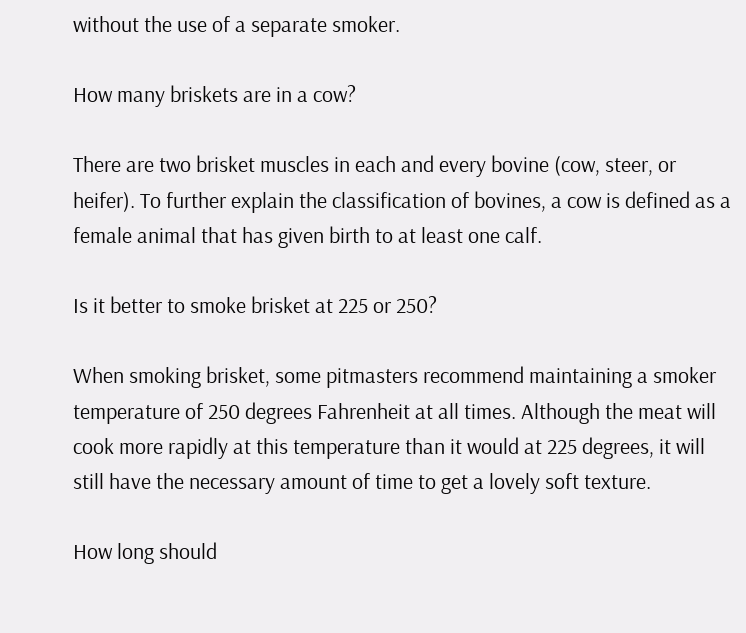without the use of a separate smoker.

How many briskets are in a cow?

There are two brisket muscles in each and every bovine (cow, steer, or heifer). To further explain the classification of bovines, a cow is defined as a female animal that has given birth to at least one calf.

Is it better to smoke brisket at 225 or 250?

When smoking brisket, some pitmasters recommend maintaining a smoker temperature of 250 degrees Fahrenheit at all times. Although the meat will cook more rapidly at this temperature than it would at 225 degrees, it will still have the necessary amount of time to get a lovely soft texture.

How long should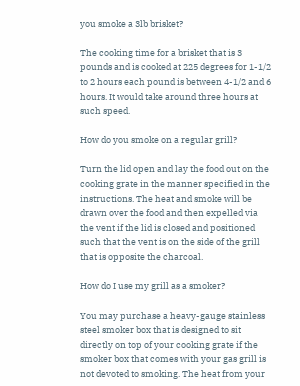you smoke a 3lb brisket?

The cooking time for a brisket that is 3 pounds and is cooked at 225 degrees for 1-1/2 to 2 hours each pound is between 4-1/2 and 6 hours. It would take around three hours at such speed.

How do you smoke on a regular grill?

Turn the lid open and lay the food out on the cooking grate in the manner specified in the instructions. The heat and smoke will be drawn over the food and then expelled via the vent if the lid is closed and positioned such that the vent is on the side of the grill that is opposite the charcoal.

How do I use my grill as a smoker?

You may purchase a heavy-gauge stainless steel smoker box that is designed to sit directly on top of your cooking grate if the smoker box that comes with your gas grill is not devoted to smoking. The heat from your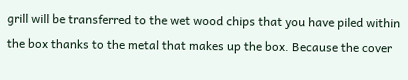grill will be transferred to the wet wood chips that you have piled within the box thanks to the metal that makes up the box. Because the cover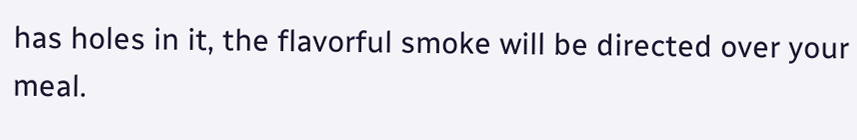has holes in it, the flavorful smoke will be directed over your meal.